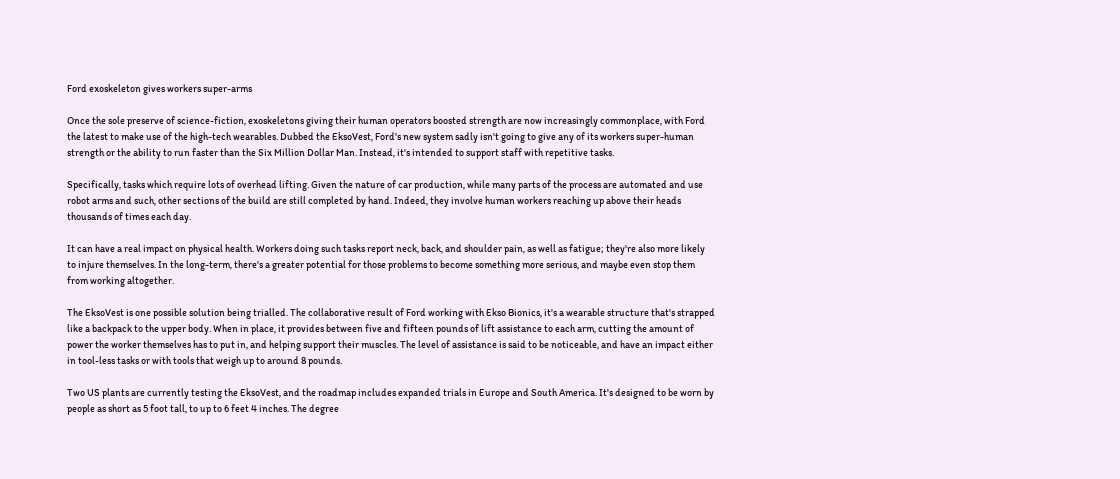Ford exoskeleton gives workers super-arms

Once the sole preserve of science-fiction, exoskeletons giving their human operators boosted strength are now increasingly commonplace, with Ford the latest to make use of the high-tech wearables. Dubbed the EksoVest, Ford's new system sadly isn't going to give any of its workers super-human strength or the ability to run faster than the Six Million Dollar Man. Instead, it's intended to support staff with repetitive tasks.

Specifically, tasks which require lots of overhead lifting. Given the nature of car production, while many parts of the process are automated and use robot arms and such, other sections of the build are still completed by hand. Indeed, they involve human workers reaching up above their heads thousands of times each day.

It can have a real impact on physical health. Workers doing such tasks report neck, back, and shoulder pain, as well as fatigue; they're also more likely to injure themselves. In the long-term, there's a greater potential for those problems to become something more serious, and maybe even stop them from working altogether.

The EksoVest is one possible solution being trialled. The collaborative result of Ford working with Ekso Bionics, it's a wearable structure that's strapped like a backpack to the upper body. When in place, it provides between five and fifteen pounds of lift assistance to each arm, cutting the amount of power the worker themselves has to put in, and helping support their muscles. The level of assistance is said to be noticeable, and have an impact either in tool-less tasks or with tools that weigh up to around 8 pounds.

Two US plants are currently testing the EksoVest, and the roadmap includes expanded trials in Europe and South America. It's designed to be worn by people as short as 5 foot tall, to up to 6 feet 4 inches. The degree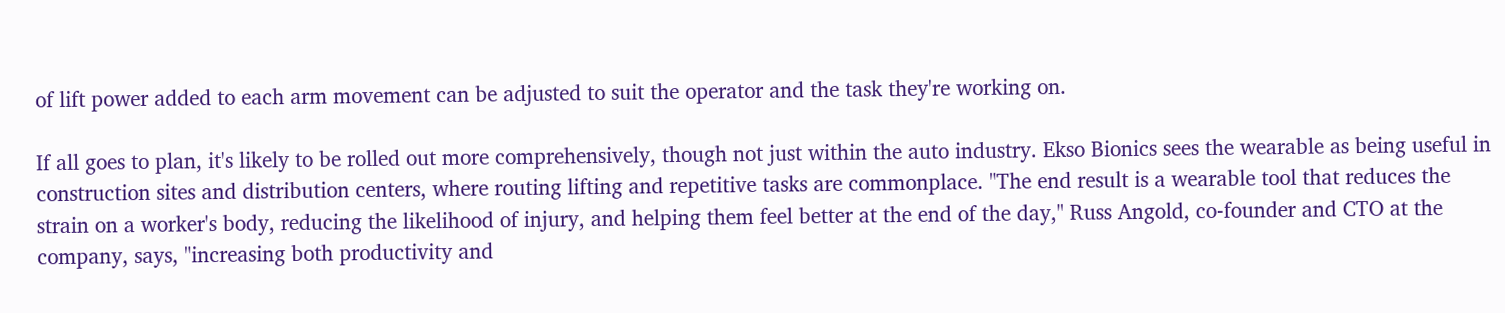of lift power added to each arm movement can be adjusted to suit the operator and the task they're working on.

If all goes to plan, it's likely to be rolled out more comprehensively, though not just within the auto industry. Ekso Bionics sees the wearable as being useful in construction sites and distribution centers, where routing lifting and repetitive tasks are commonplace. "The end result is a wearable tool that reduces the strain on a worker's body, reducing the likelihood of injury, and helping them feel better at the end of the day," Russ Angold, co-founder and CTO at the company, says, "increasing both productivity and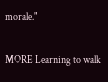morale."

MORE Learning to walk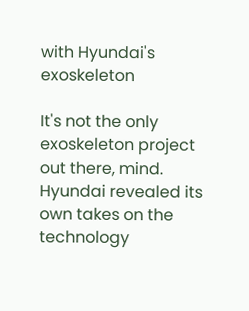with Hyundai's exoskeleton

It's not the only exoskeleton project out there, mind. Hyundai revealed its own takes on the technology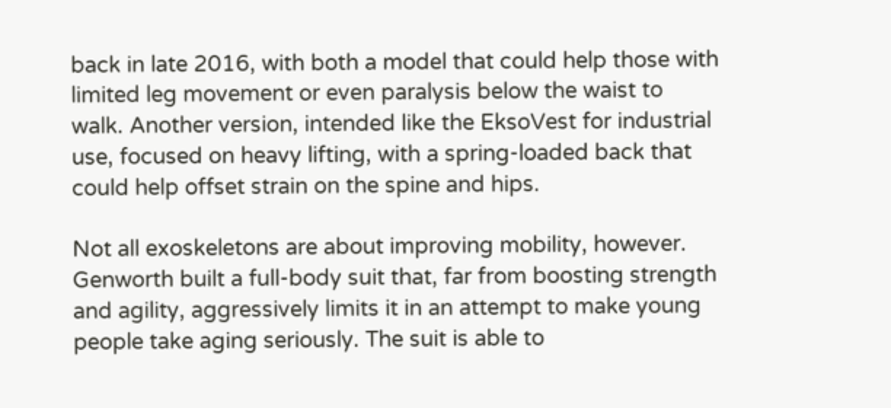back in late 2016, with both a model that could help those with limited leg movement or even paralysis below the waist to walk. Another version, intended like the EksoVest for industrial use, focused on heavy lifting, with a spring-loaded back that could help offset strain on the spine and hips.

Not all exoskeletons are about improving mobility, however. Genworth built a full-body suit that, far from boosting strength and agility, aggressively limits it in an attempt to make young people take aging seriously. The suit is able to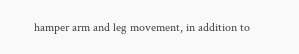hamper arm and leg movement, in addition to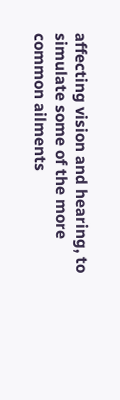affecting vision and hearing, to simulate some of the more common ailments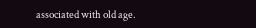associated with old age.